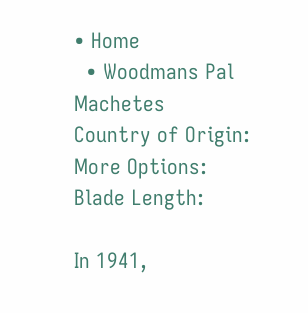• Home
  • Woodmans Pal Machetes
Country of Origin:
More Options:
Blade Length:

In 1941,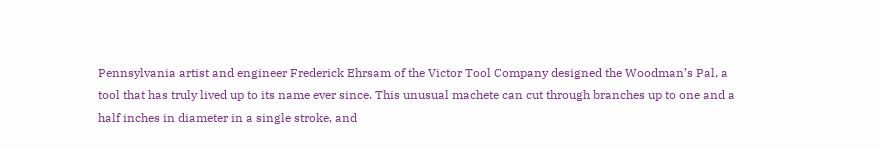Pennsylvania artist and engineer Frederick Ehrsam of the Victor Tool Company designed the Woodman’s Pal, a tool that has truly lived up to its name ever since. This unusual machete can cut through branches up to one and a half inches in diameter in a single stroke, and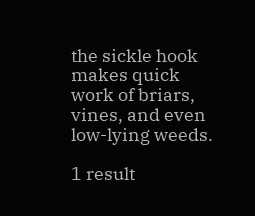the sickle hook makes quick work of briars, vines, and even low-lying weeds.

1 result